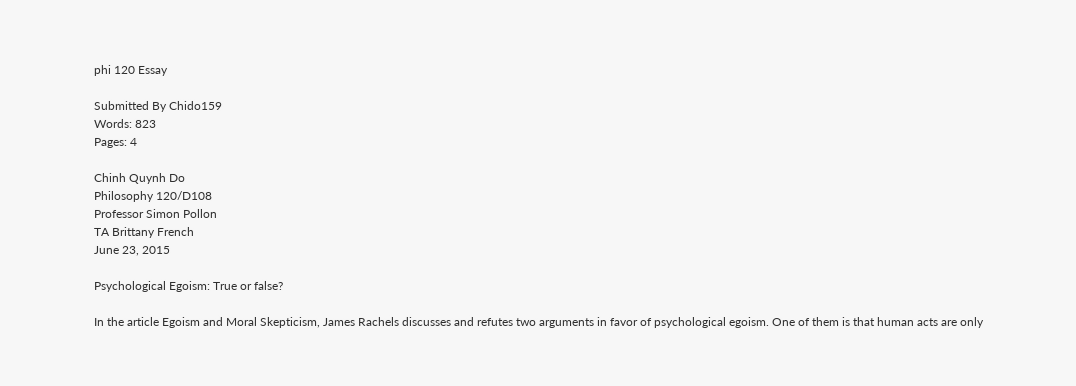phi 120 Essay

Submitted By Chido159
Words: 823
Pages: 4

Chinh Quynh Do
Philosophy 120/D108
Professor Simon Pollon
TA Brittany French
June 23, 2015

Psychological Egoism: True or false?

In the article Egoism and Moral Skepticism, James Rachels discusses and refutes two arguments in favor of psychological egoism. One of them is that human acts are only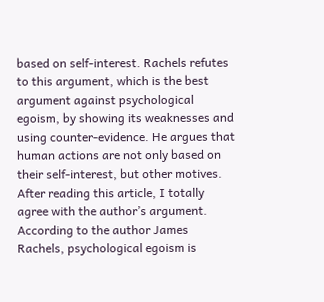based on self-interest. Rachels refutes to this argument, which is the best argument against psychological egoism, by showing its weaknesses and using counter-evidence. He argues that human actions are not only based on their self-interest, but other motives. After reading this article, I totally agree with the author’s argument. According to the author James Rachels, psychological egoism is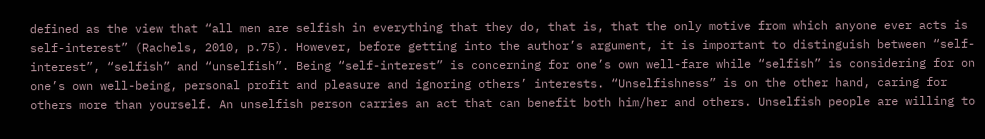defined as the view that “all men are selfish in everything that they do, that is, that the only motive from which anyone ever acts is self-interest” (Rachels, 2010, p.75). However, before getting into the author’s argument, it is important to distinguish between “self-interest”, “selfish” and “unselfish”. Being “self-interest” is concerning for one’s own well-fare while “selfish” is considering for on one’s own well-being, personal profit and pleasure and ignoring others’ interests. “Unselfishness” is on the other hand, caring for others more than yourself. An unselfish person carries an act that can benefit both him/her and others. Unselfish people are willing to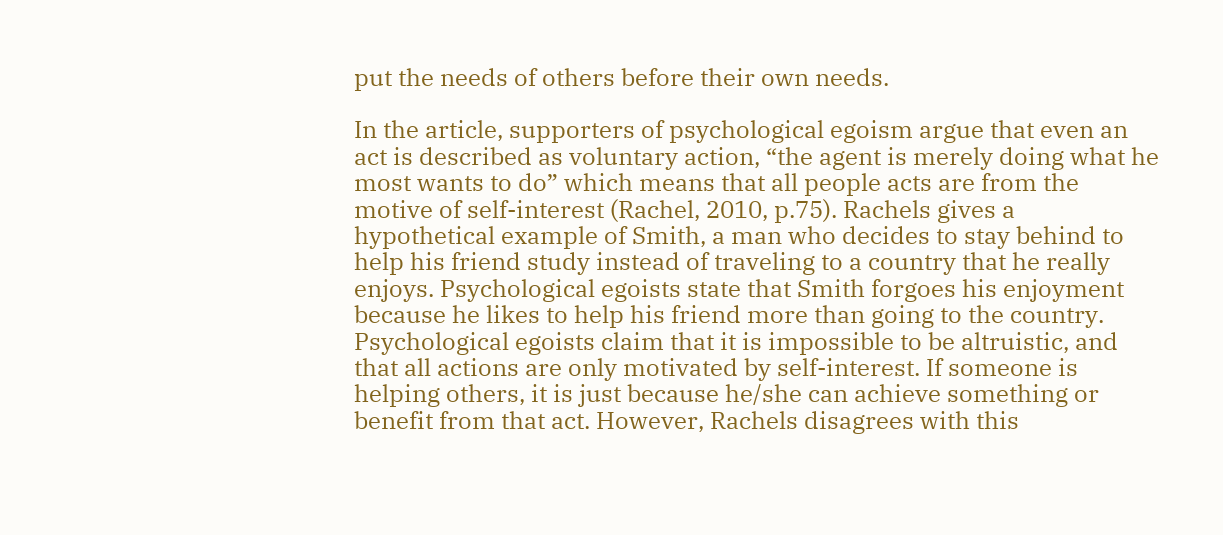put the needs of others before their own needs.

In the article, supporters of psychological egoism argue that even an act is described as voluntary action, “the agent is merely doing what he most wants to do” which means that all people acts are from the motive of self-interest (Rachel, 2010, p.75). Rachels gives a hypothetical example of Smith, a man who decides to stay behind to help his friend study instead of traveling to a country that he really enjoys. Psychological egoists state that Smith forgoes his enjoyment because he likes to help his friend more than going to the country. Psychological egoists claim that it is impossible to be altruistic, and that all actions are only motivated by self-interest. If someone is helping others, it is just because he/she can achieve something or benefit from that act. However, Rachels disagrees with this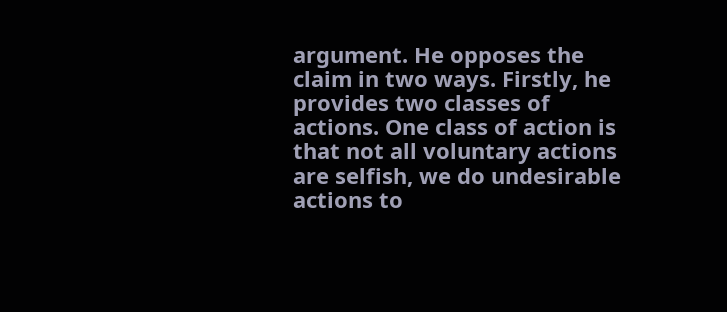argument. He opposes the claim in two ways. Firstly, he provides two classes of actions. One class of action is that not all voluntary actions are selfish, we do undesirable actions to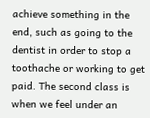achieve something in the end, such as going to the dentist in order to stop a toothache or working to get paid. The second class is when we feel under an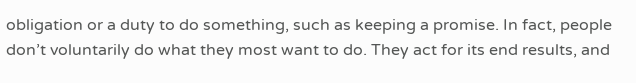obligation or a duty to do something, such as keeping a promise. In fact, people don’t voluntarily do what they most want to do. They act for its end results, and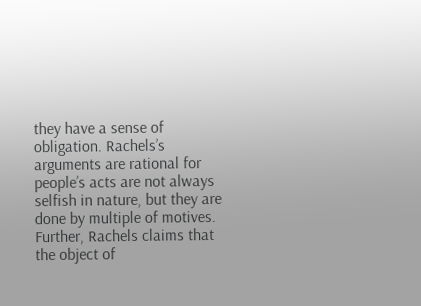they have a sense of obligation. Rachels’s arguments are rational for people’s acts are not always selfish in nature, but they are done by multiple of motives. Further, Rachels claims that the object of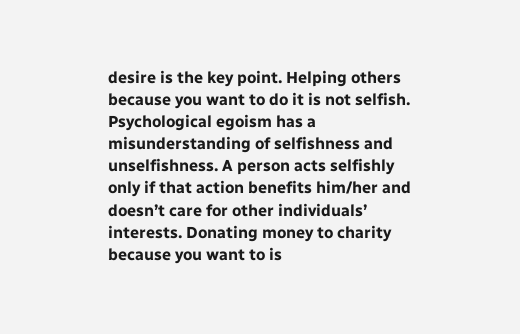desire is the key point. Helping others because you want to do it is not selfish. Psychological egoism has a misunderstanding of selfishness and unselfishness. A person acts selfishly only if that action benefits him/her and doesn’t care for other individuals’ interests. Donating money to charity because you want to is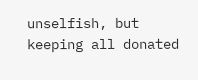unselfish, but keeping all donated